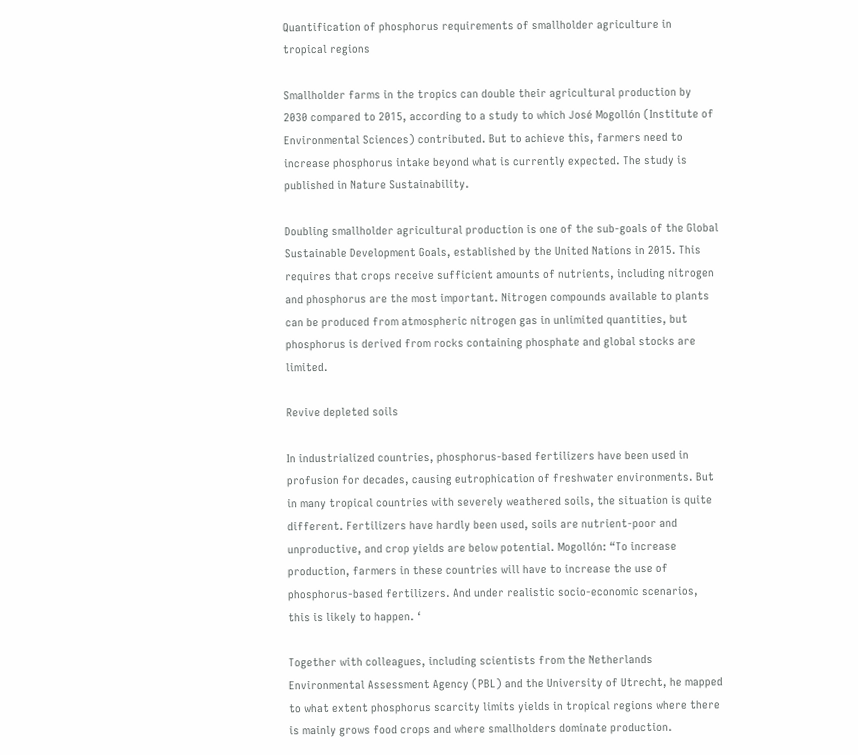Quantification of phosphorus requirements of smallholder agriculture in tropical regions

Smallholder farms in the tropics can double their agricultural production by 2030 compared to 2015, according to a study to which José Mogollón (Institute of Environmental Sciences) contributed. But to achieve this, farmers need to increase phosphorus intake beyond what is currently expected. The study is published in Nature Sustainability.

Doubling smallholder agricultural production is one of the sub-goals of the Global Sustainable Development Goals, established by the United Nations in 2015. This requires that crops receive sufficient amounts of nutrients, including nitrogen and phosphorus are the most important. Nitrogen compounds available to plants can be produced from atmospheric nitrogen gas in unlimited quantities, but phosphorus is derived from rocks containing phosphate and global stocks are limited.

Revive depleted soils

In industrialized countries, phosphorus-based fertilizers have been used in profusion for decades, causing eutrophication of freshwater environments. But in many tropical countries with severely weathered soils, the situation is quite different. Fertilizers have hardly been used, soils are nutrient-poor and unproductive, and crop yields are below potential. Mogollón: “To increase production, farmers in these countries will have to increase the use of phosphorus-based fertilizers. And under realistic socio-economic scenarios, this is likely to happen. ‘

Together with colleagues, including scientists from the Netherlands Environmental Assessment Agency (PBL) and the University of Utrecht, he mapped to what extent phosphorus scarcity limits yields in tropical regions where there is mainly grows food crops and where smallholders dominate production.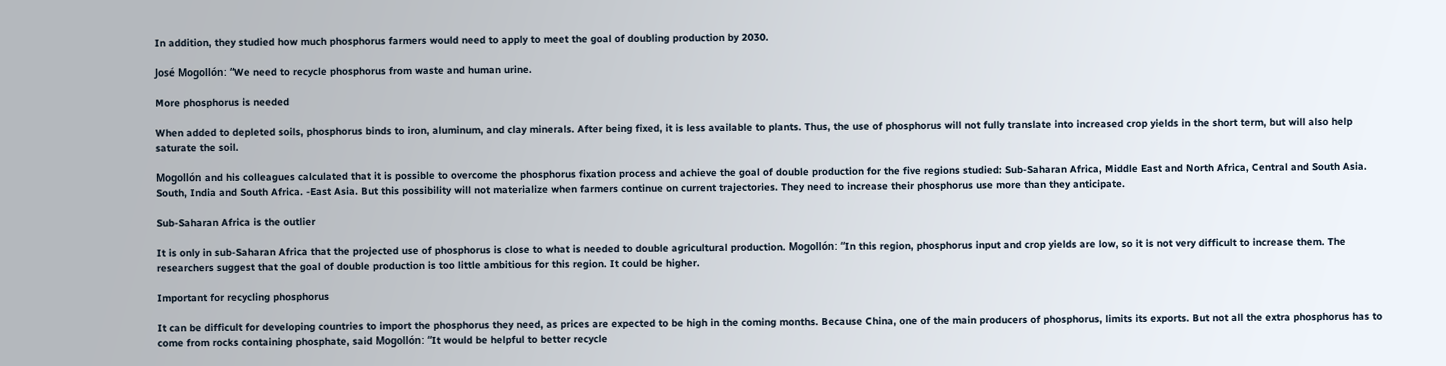In addition, they studied how much phosphorus farmers would need to apply to meet the goal of doubling production by 2030.

José Mogollón: “We need to recycle phosphorus from waste and human urine.

More phosphorus is needed

When added to depleted soils, phosphorus binds to iron, aluminum, and clay minerals. After being fixed, it is less available to plants. Thus, the use of phosphorus will not fully translate into increased crop yields in the short term, but will also help saturate the soil.

Mogollón and his colleagues calculated that it is possible to overcome the phosphorus fixation process and achieve the goal of double production for the five regions studied: Sub-Saharan Africa, Middle East and North Africa, Central and South Asia. South, India and South Africa. -East Asia. But this possibility will not materialize when farmers continue on current trajectories. They need to increase their phosphorus use more than they anticipate.

Sub-Saharan Africa is the outlier

It is only in sub-Saharan Africa that the projected use of phosphorus is close to what is needed to double agricultural production. Mogollón: “In this region, phosphorus input and crop yields are low, so it is not very difficult to increase them. The researchers suggest that the goal of double production is too little ambitious for this region. It could be higher.

Important for recycling phosphorus

It can be difficult for developing countries to import the phosphorus they need, as prices are expected to be high in the coming months. Because China, one of the main producers of phosphorus, limits its exports. But not all the extra phosphorus has to come from rocks containing phosphate, said Mogollón: “It would be helpful to better recycle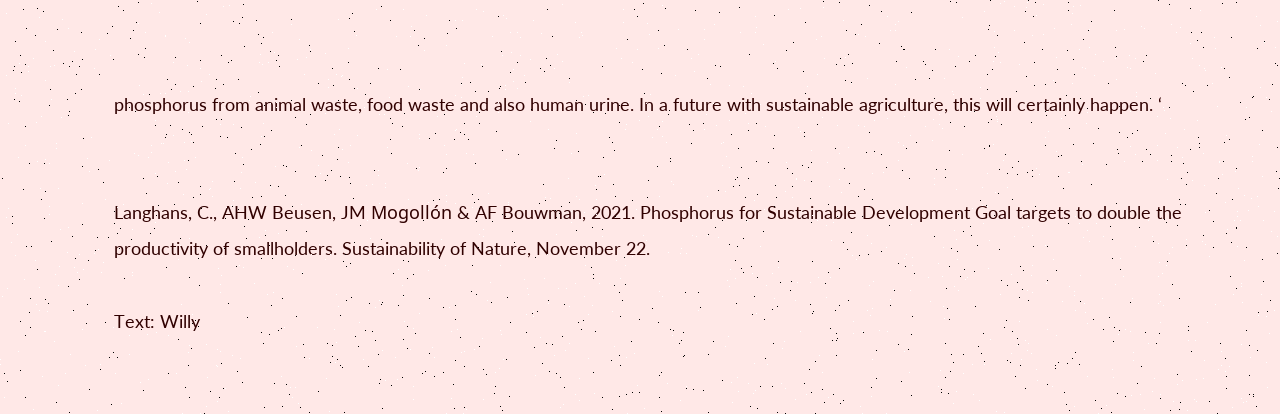phosphorus from animal waste, food waste and also human urine. In a future with sustainable agriculture, this will certainly happen. ‘


Langhans, C., AHW Beusen, JM Mogollón & AF Bouwman, 2021. Phosphorus for Sustainable Development Goal targets to double the productivity of smallholders. Sustainability of Nature, November 22.

Text: Willy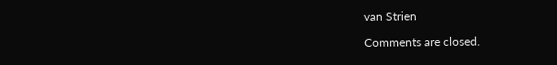van Strien

Comments are closed.